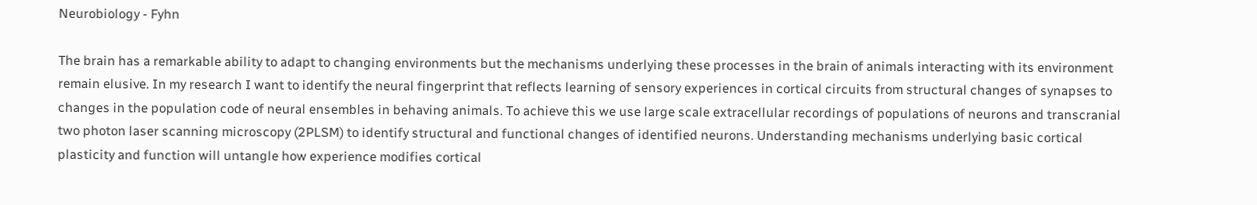Neurobiology - Fyhn

The brain has a remarkable ability to adapt to changing environments but the mechanisms underlying these processes in the brain of animals interacting with its environment remain elusive. In my research I want to identify the neural fingerprint that reflects learning of sensory experiences in cortical circuits from structural changes of synapses to changes in the population code of neural ensembles in behaving animals. To achieve this we use large scale extracellular recordings of populations of neurons and transcranial two photon laser scanning microscopy (2PLSM) to identify structural and functional changes of identified neurons. Understanding mechanisms underlying basic cortical plasticity and function will untangle how experience modifies cortical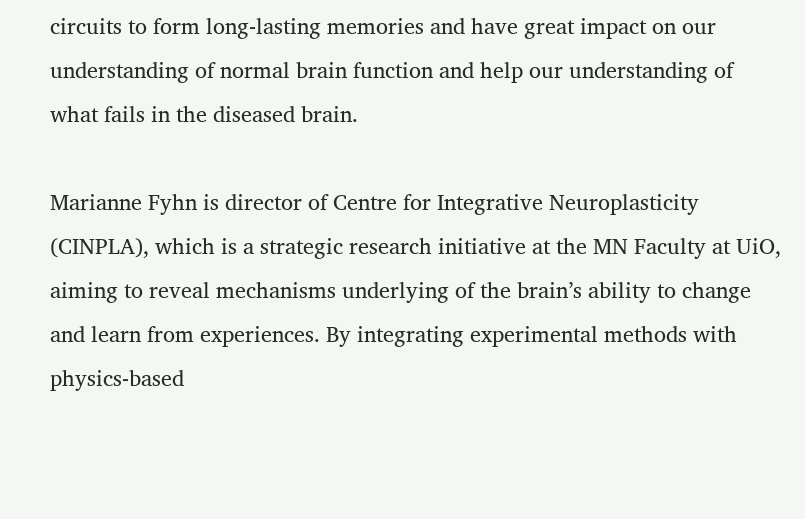circuits to form long-lasting memories and have great impact on our understanding of normal brain function and help our understanding of what fails in the diseased brain.

Marianne Fyhn is director of Centre for Integrative Neuroplasticity (CINPLA), which is a strategic research initiative at the MN Faculty at UiO, aiming to reveal mechanisms underlying of the brain’s ability to change and learn from experiences. By integrating experimental methods with physics-based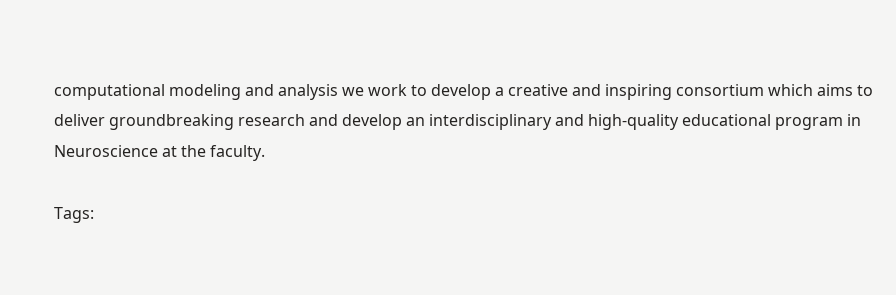computational modeling and analysis we work to develop a creative and inspiring consortium which aims to deliver groundbreaking research and develop an interdisciplinary and high-quality educational program in Neuroscience at the faculty.

Tags: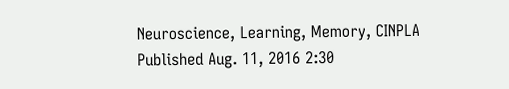Neuroscience, Learning, Memory, CINPLA
Published Aug. 11, 2016 2:30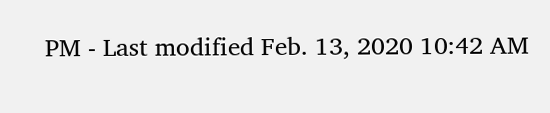PM - Last modified Feb. 13, 2020 10:42 AM